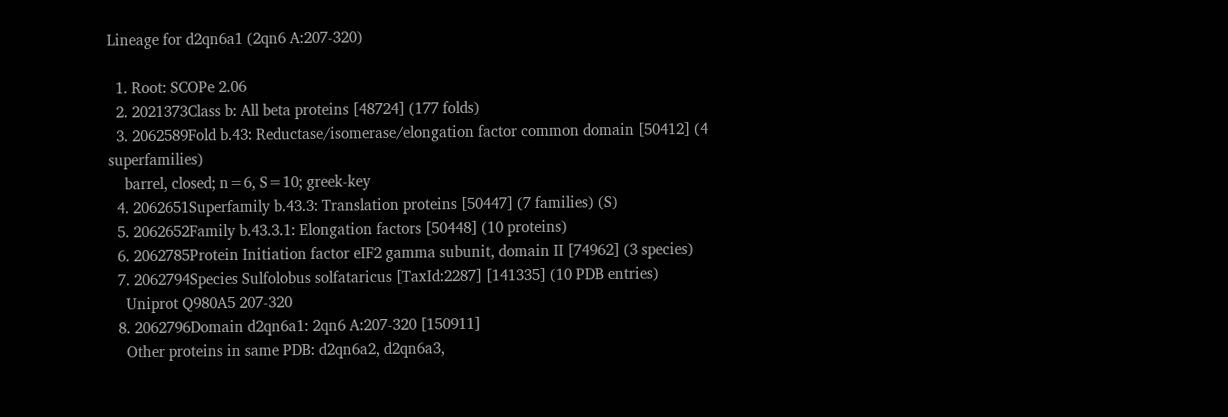Lineage for d2qn6a1 (2qn6 A:207-320)

  1. Root: SCOPe 2.06
  2. 2021373Class b: All beta proteins [48724] (177 folds)
  3. 2062589Fold b.43: Reductase/isomerase/elongation factor common domain [50412] (4 superfamilies)
    barrel, closed; n=6, S=10; greek-key
  4. 2062651Superfamily b.43.3: Translation proteins [50447] (7 families) (S)
  5. 2062652Family b.43.3.1: Elongation factors [50448] (10 proteins)
  6. 2062785Protein Initiation factor eIF2 gamma subunit, domain II [74962] (3 species)
  7. 2062794Species Sulfolobus solfataricus [TaxId:2287] [141335] (10 PDB entries)
    Uniprot Q980A5 207-320
  8. 2062796Domain d2qn6a1: 2qn6 A:207-320 [150911]
    Other proteins in same PDB: d2qn6a2, d2qn6a3,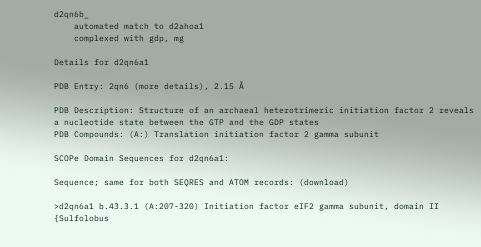d2qn6b_
    automated match to d2ahoa1
    complexed with gdp, mg

Details for d2qn6a1

PDB Entry: 2qn6 (more details), 2.15 Å

PDB Description: Structure of an archaeal heterotrimeric initiation factor 2 reveals a nucleotide state between the GTP and the GDP states
PDB Compounds: (A:) Translation initiation factor 2 gamma subunit

SCOPe Domain Sequences for d2qn6a1:

Sequence; same for both SEQRES and ATOM records: (download)

>d2qn6a1 b.43.3.1 (A:207-320) Initiation factor eIF2 gamma subunit, domain II {Sulfolobus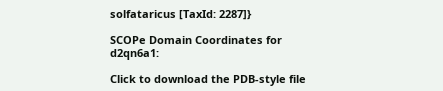solfataricus [TaxId: 2287]}

SCOPe Domain Coordinates for d2qn6a1:

Click to download the PDB-style file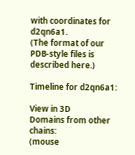with coordinates for d2qn6a1.
(The format of our PDB-style files is described here.)

Timeline for d2qn6a1:

View in 3D
Domains from other chains:
(mouse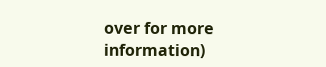over for more information)